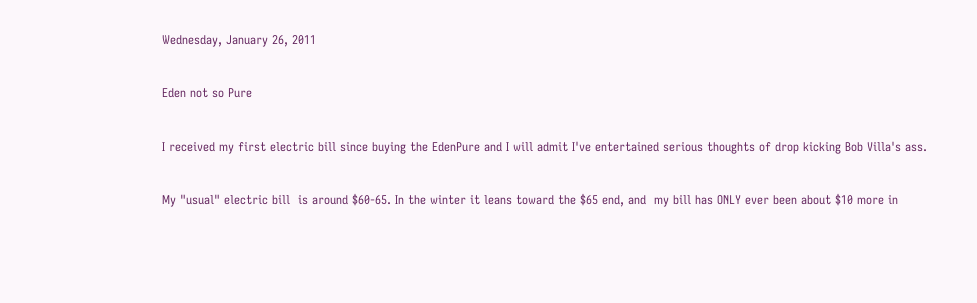Wednesday, January 26, 2011

Eden not so Pure

I received my first electric bill since buying the EdenPure and I will admit I've entertained serious thoughts of drop kicking Bob Villa's ass.

My "usual" electric bill  is around $60-65. In the winter it leans toward the $65 end, and  my bill has ONLY ever been about $10 more in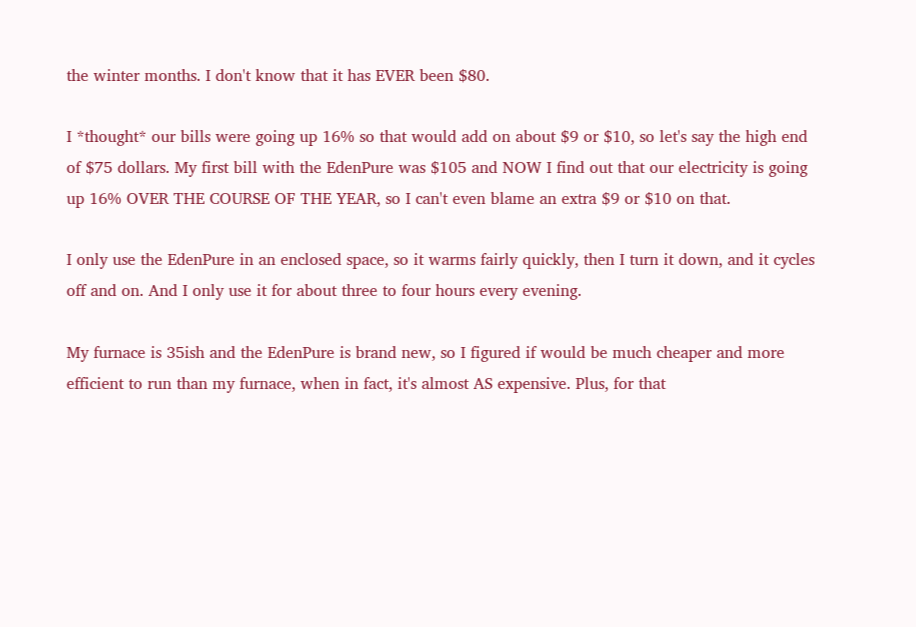the winter months. I don't know that it has EVER been $80.

I *thought* our bills were going up 16% so that would add on about $9 or $10, so let's say the high end of $75 dollars. My first bill with the EdenPure was $105 and NOW I find out that our electricity is going up 16% OVER THE COURSE OF THE YEAR, so I can't even blame an extra $9 or $10 on that.

I only use the EdenPure in an enclosed space, so it warms fairly quickly, then I turn it down, and it cycles off and on. And I only use it for about three to four hours every evening.

My furnace is 35ish and the EdenPure is brand new, so I figured if would be much cheaper and more efficient to run than my furnace, when in fact, it's almost AS expensive. Plus, for that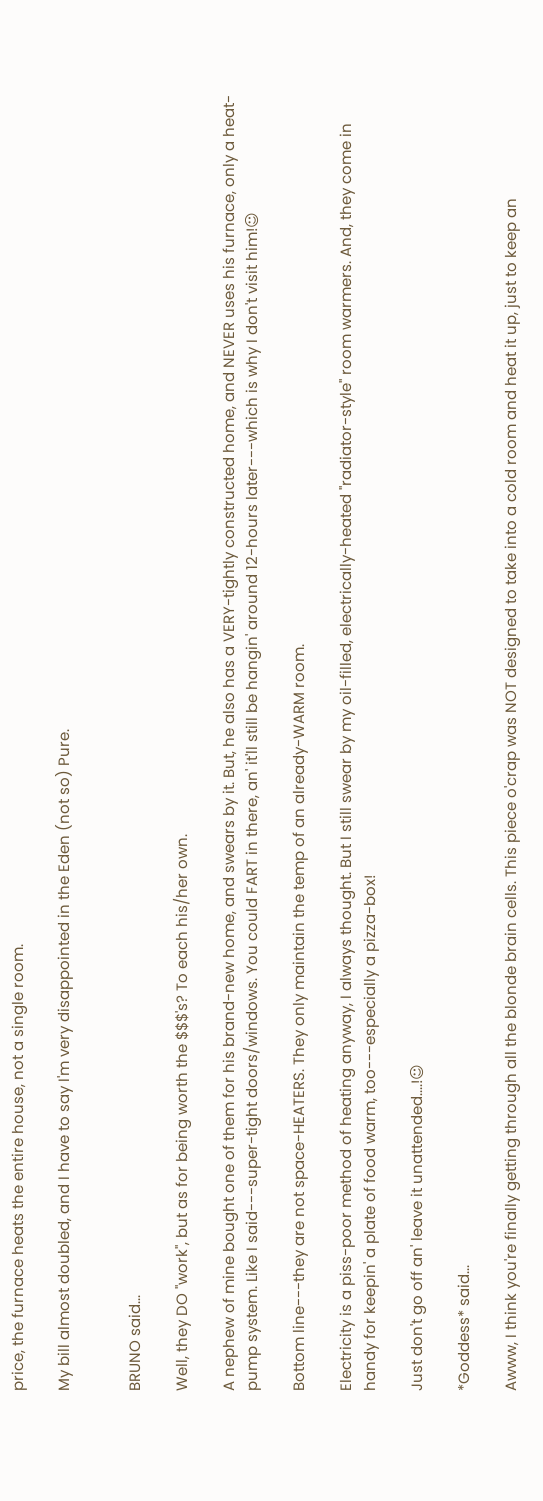price, the furnace heats the entire house, not a single room.

My bill almost doubled, and I have to say I'm very disappointed in the Eden (not so) Pure.


BRUNO said...

Well, they DO "work", but as for being worth the $$$'s? To each his/her own.

A nephew of mine bought one of them for his brand-new home, and swears by it. But, he also has a VERY-tightly constructed home, and NEVER uses his furnace, only a heat-pump system. Like I said---super-tight doors/windows. You could FART in there, an' it'll still be hangin' around 12-hours later---which is why I don't visit him!☺

Bottom line---they are not space-HEATERS. They only maintain the temp of an already-WARM room.

Electricity is a piss-poor method of heating anyway, I always thought. But I still swear by my oil-filled, electrically-heated "radiator-style" room warmers. And, they come in handy for keepin' a plate of food warm, too---especially a pizza-box!

Just don't go off an' leave it unattended....!☺

*Goddess* said...

Awww, I think you're finally getting through all the blonde brain cells. This piece o'crap was NOT designed to take into a cold room and heat it up, just to keep an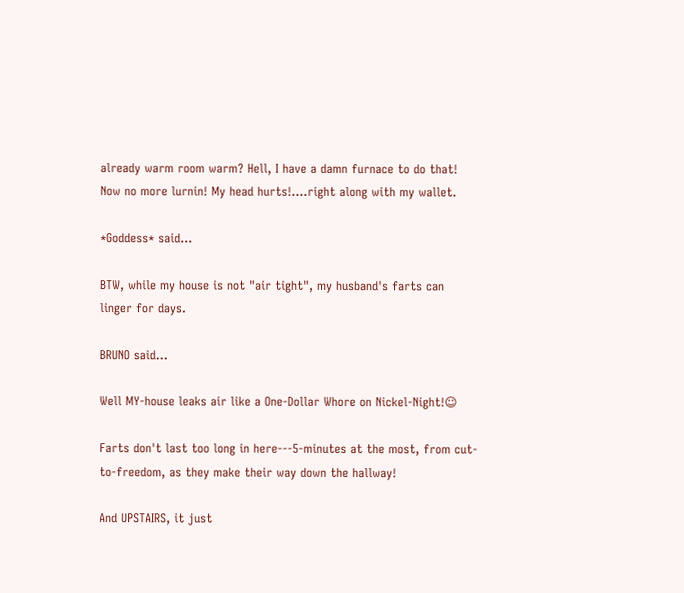already warm room warm? Hell, I have a damn furnace to do that! Now no more lurnin! My head hurts!....right along with my wallet.

*Goddess* said...

BTW, while my house is not "air tight", my husband's farts can linger for days.

BRUNO said...

Well MY-house leaks air like a One-Dollar Whore on Nickel-Night!☺

Farts don't last too long in here---5-minutes at the most, from cut-to-freedom, as they make their way down the hallway!

And UPSTAIRS, it just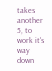takes another 5, to work it's way down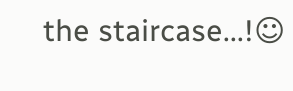the staircase...!☺